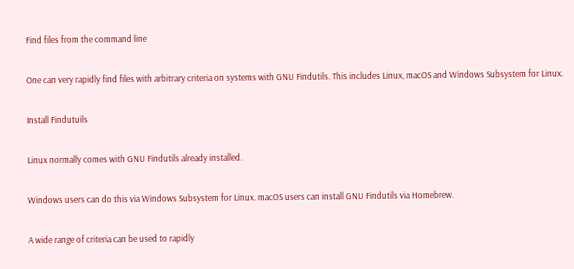Find files from the command line

One can very rapidly find files with arbitrary criteria on systems with GNU Findutils. This includes Linux, macOS and Windows Subsystem for Linux.

Install Findutuils

Linux normally comes with GNU Findutils already installed.

Windows users can do this via Windows Subsystem for Linux. macOS users can install GNU Findutils via Homebrew.

A wide range of criteria can be used to rapidly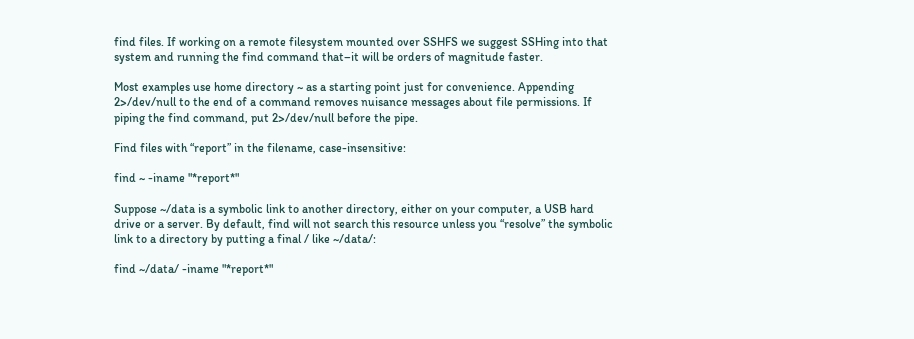find files. If working on a remote filesystem mounted over SSHFS we suggest SSHing into that system and running the find command that–it will be orders of magnitude faster.

Most examples use home directory ~ as a starting point just for convenience. Appending 2>/dev/null to the end of a command removes nuisance messages about file permissions. If piping the find command, put 2>/dev/null before the pipe.

Find files with “report” in the filename, case-insensitive:

find ~ -iname "*report*"

Suppose ~/data is a symbolic link to another directory, either on your computer, a USB hard drive or a server. By default, find will not search this resource unless you “resolve” the symbolic link to a directory by putting a final / like ~/data/:

find ~/data/ -iname "*report*"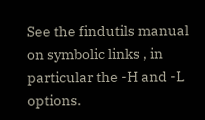See the findutils manual on symbolic links , in particular the -H and -L options.